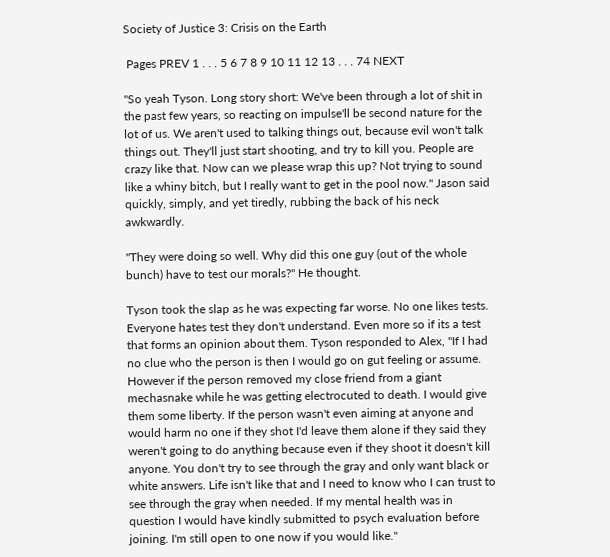Society of Justice 3: Crisis on the Earth

 Pages PREV 1 . . . 5 6 7 8 9 10 11 12 13 . . . 74 NEXT

"So yeah Tyson. Long story short: We've been through a lot of shit in the past few years, so reacting on impulse'll be second nature for the lot of us. We aren't used to talking things out, because evil won't talk things out. They'll just start shooting, and try to kill you. People are crazy like that. Now can we please wrap this up? Not trying to sound like a whiny bitch, but I really want to get in the pool now." Jason said quickly, simply, and yet tiredly, rubbing the back of his neck awkwardly.

"They were doing so well. Why did this one guy (out of the whole bunch) have to test our morals?" He thought.

Tyson took the slap as he was expecting far worse. No one likes tests. Everyone hates test they don't understand. Even more so if its a test that forms an opinion about them. Tyson responded to Alex, "If I had no clue who the person is then I would go on gut feeling or assume. However if the person removed my close friend from a giant mechasnake while he was getting electrocuted to death. I would give them some liberty. If the person wasn't even aiming at anyone and would harm no one if they shot I'd leave them alone if they said they weren't going to do anything because even if they shoot it doesn't kill anyone. You don't try to see through the gray and only want black or white answers. Life isn't like that and I need to know who I can trust to see through the gray when needed. If my mental health was in question I would have kindly submitted to psych evaluation before joining. I'm still open to one now if you would like."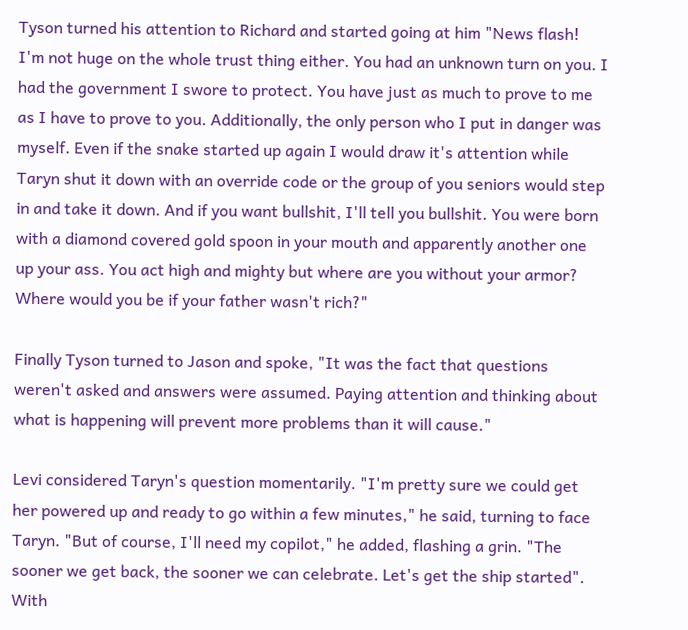Tyson turned his attention to Richard and started going at him "News flash! I'm not huge on the whole trust thing either. You had an unknown turn on you. I had the government I swore to protect. You have just as much to prove to me as I have to prove to you. Additionally, the only person who I put in danger was myself. Even if the snake started up again I would draw it's attention while Taryn shut it down with an override code or the group of you seniors would step in and take it down. And if you want bullshit, I'll tell you bullshit. You were born with a diamond covered gold spoon in your mouth and apparently another one up your ass. You act high and mighty but where are you without your armor? Where would you be if your father wasn't rich?"

Finally Tyson turned to Jason and spoke, "It was the fact that questions weren't asked and answers were assumed. Paying attention and thinking about what is happening will prevent more problems than it will cause."

Levi considered Taryn's question momentarily. "I'm pretty sure we could get her powered up and ready to go within a few minutes," he said, turning to face Taryn. "But of course, I'll need my copilot," he added, flashing a grin. "The sooner we get back, the sooner we can celebrate. Let's get the ship started". With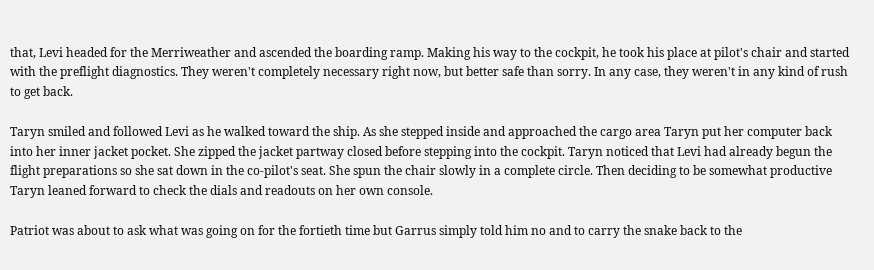that, Levi headed for the Merriweather and ascended the boarding ramp. Making his way to the cockpit, he took his place at pilot's chair and started with the preflight diagnostics. They weren't completely necessary right now, but better safe than sorry. In any case, they weren't in any kind of rush to get back.

Taryn smiled and followed Levi as he walked toward the ship. As she stepped inside and approached the cargo area Taryn put her computer back into her inner jacket pocket. She zipped the jacket partway closed before stepping into the cockpit. Taryn noticed that Levi had already begun the flight preparations so she sat down in the co-pilot's seat. She spun the chair slowly in a complete circle. Then deciding to be somewhat productive Taryn leaned forward to check the dials and readouts on her own console.

Patriot was about to ask what was going on for the fortieth time but Garrus simply told him no and to carry the snake back to the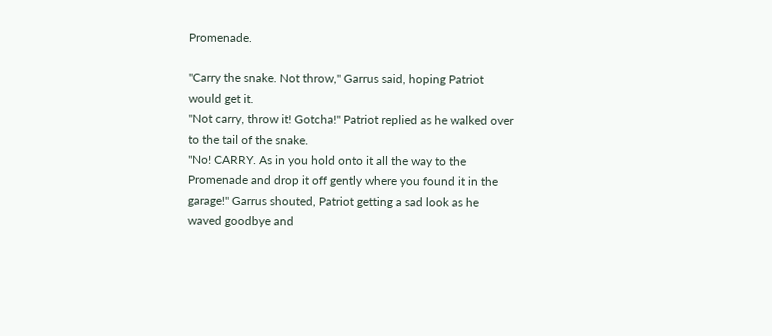Promenade.

"Carry the snake. Not throw," Garrus said, hoping Patriot would get it.
"Not carry, throw it! Gotcha!" Patriot replied as he walked over to the tail of the snake.
"No! CARRY. As in you hold onto it all the way to the Promenade and drop it off gently where you found it in the garage!" Garrus shouted, Patriot getting a sad look as he waved goodbye and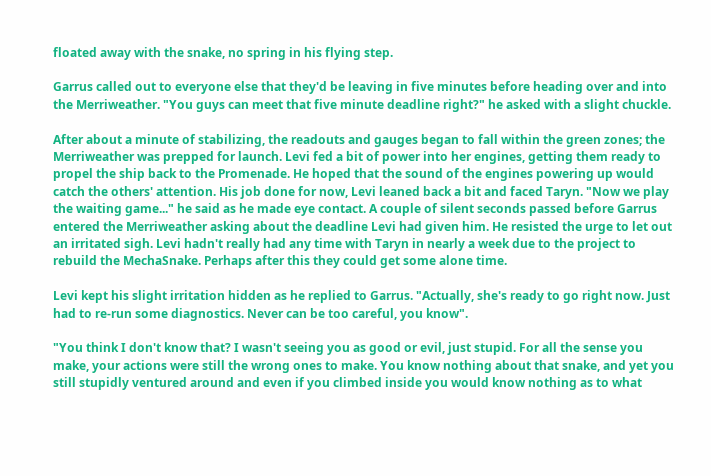floated away with the snake, no spring in his flying step.

Garrus called out to everyone else that they'd be leaving in five minutes before heading over and into the Merriweather. "You guys can meet that five minute deadline right?" he asked with a slight chuckle.

After about a minute of stabilizing, the readouts and gauges began to fall within the green zones; the Merriweather was prepped for launch. Levi fed a bit of power into her engines, getting them ready to propel the ship back to the Promenade. He hoped that the sound of the engines powering up would catch the others' attention. His job done for now, Levi leaned back a bit and faced Taryn. "Now we play the waiting game..." he said as he made eye contact. A couple of silent seconds passed before Garrus entered the Merriweather asking about the deadline Levi had given him. He resisted the urge to let out an irritated sigh. Levi hadn't really had any time with Taryn in nearly a week due to the project to rebuild the MechaSnake. Perhaps after this they could get some alone time.

Levi kept his slight irritation hidden as he replied to Garrus. "Actually, she's ready to go right now. Just had to re-run some diagnostics. Never can be too careful, you know".

"You think I don't know that? I wasn't seeing you as good or evil, just stupid. For all the sense you make, your actions were still the wrong ones to make. You know nothing about that snake, and yet you still stupidly ventured around and even if you climbed inside you would know nothing as to what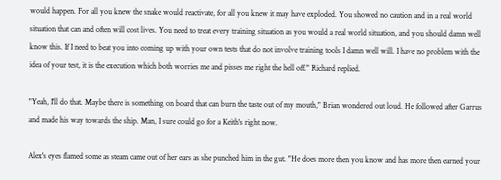would happen. For all you knew the snake would reactivate, for all you knew it may have exploded. You showed no caution and in a real world situation that can and often will cost lives. You need to treat every training situation as you would a real world situation, and you should damn well know this. If I need to beat you into coming up with your own tests that do not involve training tools I damn well will. I have no problem with the idea of your test, it is the execution which both worries me and pisses me right the hell off." Richard replied.

"Yeah, I'll do that. Maybe there is something on board that can burn the taste out of my mouth," Brian wondered out loud. He followed after Garrus and made his way towards the ship. Man, I sure could go for a Keith's right now.

Alex's eyes flamed some as steam came out of her ears as she punched him in the gut. "He does more then you know and has more then earned your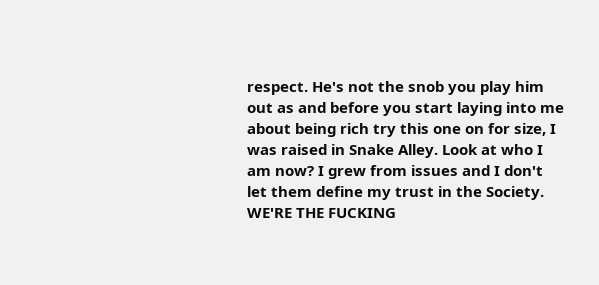respect. He's not the snob you play him out as and before you start laying into me about being rich try this one on for size, I was raised in Snake Alley. Look at who I am now? I grew from issues and I don't let them define my trust in the Society. WE'RE THE FUCKING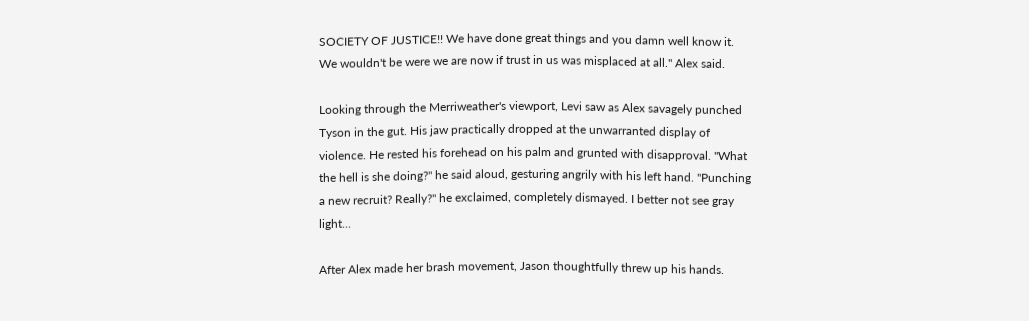SOCIETY OF JUSTICE!! We have done great things and you damn well know it. We wouldn't be were we are now if trust in us was misplaced at all." Alex said.

Looking through the Merriweather's viewport, Levi saw as Alex savagely punched Tyson in the gut. His jaw practically dropped at the unwarranted display of violence. He rested his forehead on his palm and grunted with disapproval. "What the hell is she doing?" he said aloud, gesturing angrily with his left hand. "Punching a new recruit? Really?" he exclaimed, completely dismayed. I better not see gray light...

After Alex made her brash movement, Jason thoughtfully threw up his hands.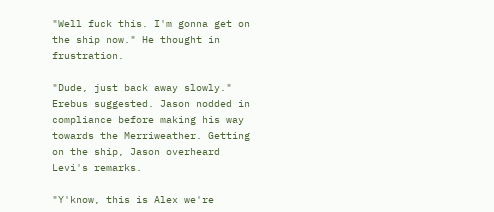"Well fuck this. I'm gonna get on the ship now." He thought in frustration.

"Dude, just back away slowly." Erebus suggested. Jason nodded in compliance before making his way towards the Merriweather. Getting on the ship, Jason overheard Levi's remarks.

"Y'know, this is Alex we're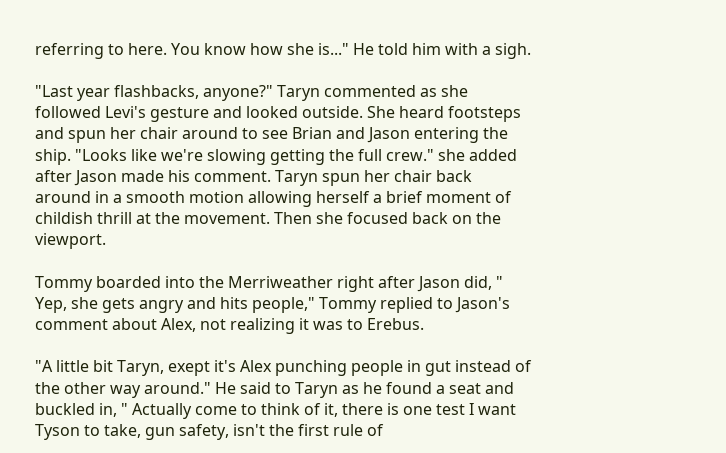referring to here. You know how she is..." He told him with a sigh.

"Last year flashbacks, anyone?" Taryn commented as she followed Levi's gesture and looked outside. She heard footsteps and spun her chair around to see Brian and Jason entering the ship. "Looks like we're slowing getting the full crew." she added after Jason made his comment. Taryn spun her chair back around in a smooth motion allowing herself a brief moment of childish thrill at the movement. Then she focused back on the viewport.

Tommy boarded into the Merriweather right after Jason did, " Yep, she gets angry and hits people," Tommy replied to Jason's comment about Alex, not realizing it was to Erebus.

"A little bit Taryn, exept it's Alex punching people in gut instead of the other way around." He said to Taryn as he found a seat and buckled in, " Actually come to think of it, there is one test I want Tyson to take, gun safety, isn't the first rule of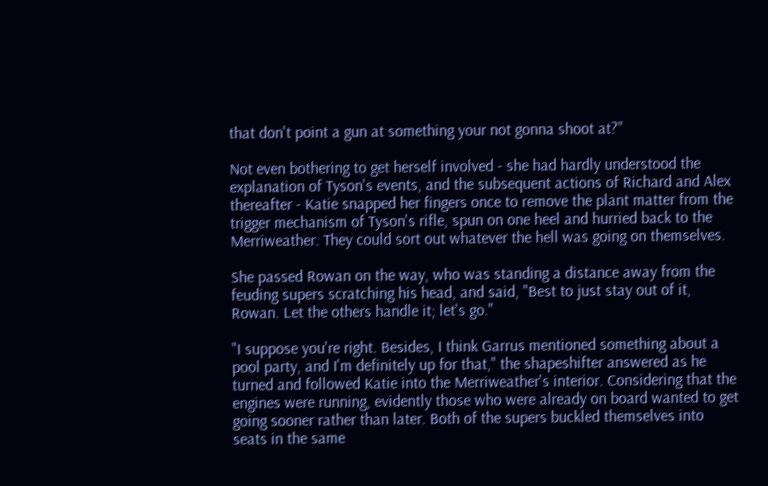that don't point a gun at something your not gonna shoot at?"

Not even bothering to get herself involved - she had hardly understood the explanation of Tyson's events, and the subsequent actions of Richard and Alex thereafter - Katie snapped her fingers once to remove the plant matter from the trigger mechanism of Tyson's rifle, spun on one heel and hurried back to the Merriweather. They could sort out whatever the hell was going on themselves.

She passed Rowan on the way, who was standing a distance away from the feuding supers scratching his head, and said, "Best to just stay out of it, Rowan. Let the others handle it; let's go."

"I suppose you're right. Besides, I think Garrus mentioned something about a pool party, and I'm definitely up for that," the shapeshifter answered as he turned and followed Katie into the Merriweather's interior. Considering that the engines were running, evidently those who were already on board wanted to get going sooner rather than later. Both of the supers buckled themselves into seats in the same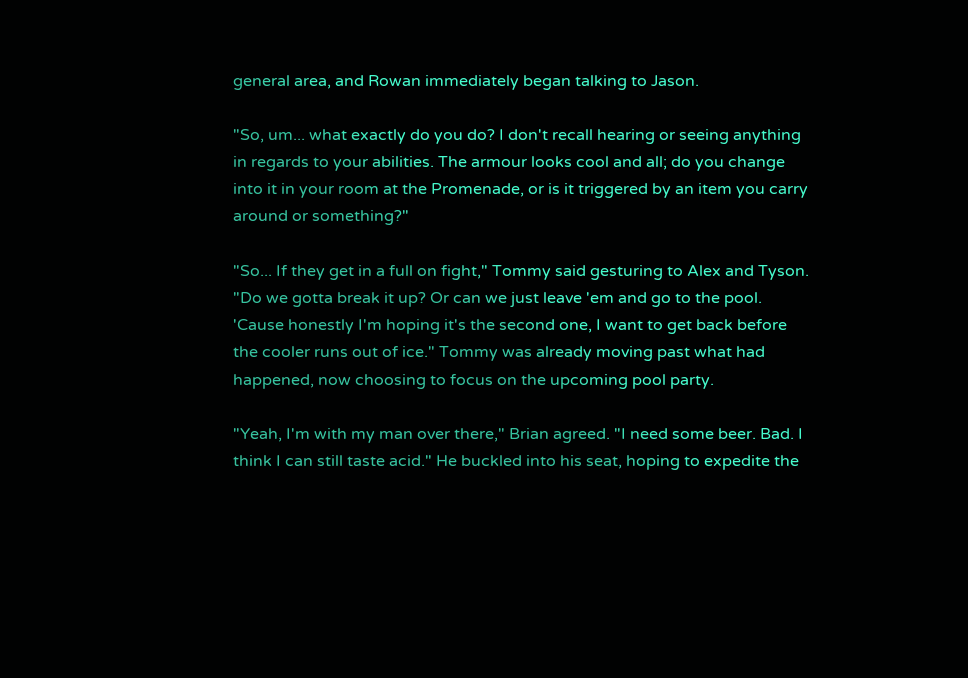general area, and Rowan immediately began talking to Jason.

"So, um... what exactly do you do? I don't recall hearing or seeing anything in regards to your abilities. The armour looks cool and all; do you change into it in your room at the Promenade, or is it triggered by an item you carry around or something?"

"So... If they get in a full on fight," Tommy said gesturing to Alex and Tyson. "Do we gotta break it up? Or can we just leave 'em and go to the pool. 'Cause honestly I'm hoping it's the second one, I want to get back before the cooler runs out of ice." Tommy was already moving past what had happened, now choosing to focus on the upcoming pool party.

"Yeah, I'm with my man over there," Brian agreed. "I need some beer. Bad. I think I can still taste acid." He buckled into his seat, hoping to expedite the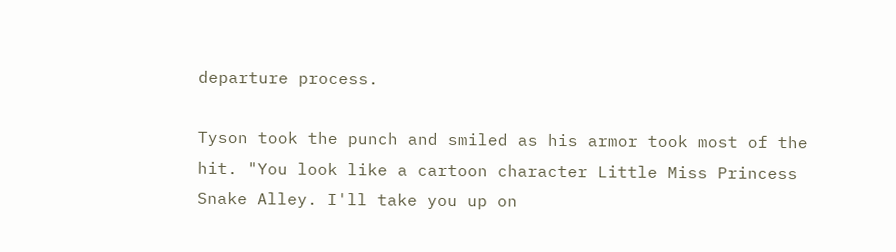departure process.

Tyson took the punch and smiled as his armor took most of the hit. "You look like a cartoon character Little Miss Princess Snake Alley. I'll take you up on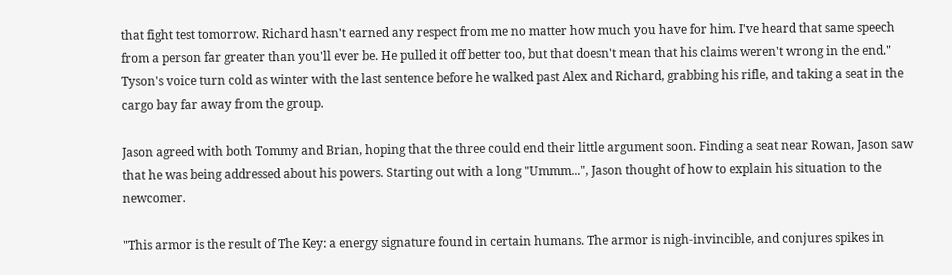that fight test tomorrow. Richard hasn't earned any respect from me no matter how much you have for him. I've heard that same speech from a person far greater than you'll ever be. He pulled it off better too, but that doesn't mean that his claims weren't wrong in the end." Tyson's voice turn cold as winter with the last sentence before he walked past Alex and Richard, grabbing his rifle, and taking a seat in the cargo bay far away from the group.

Jason agreed with both Tommy and Brian, hoping that the three could end their little argument soon. Finding a seat near Rowan, Jason saw that he was being addressed about his powers. Starting out with a long "Ummm...", Jason thought of how to explain his situation to the newcomer.

"This armor is the result of The Key: a energy signature found in certain humans. The armor is nigh-invincible, and conjures spikes in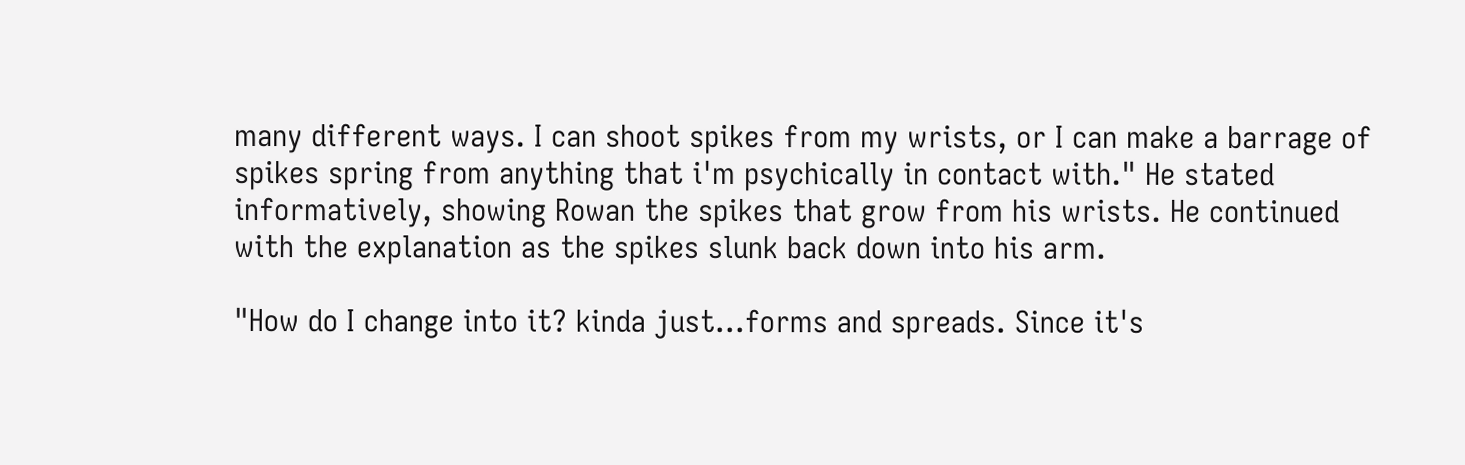many different ways. I can shoot spikes from my wrists, or I can make a barrage of spikes spring from anything that i'm psychically in contact with." He stated informatively, showing Rowan the spikes that grow from his wrists. He continued with the explanation as the spikes slunk back down into his arm.

"How do I change into it? kinda just...forms and spreads. Since it's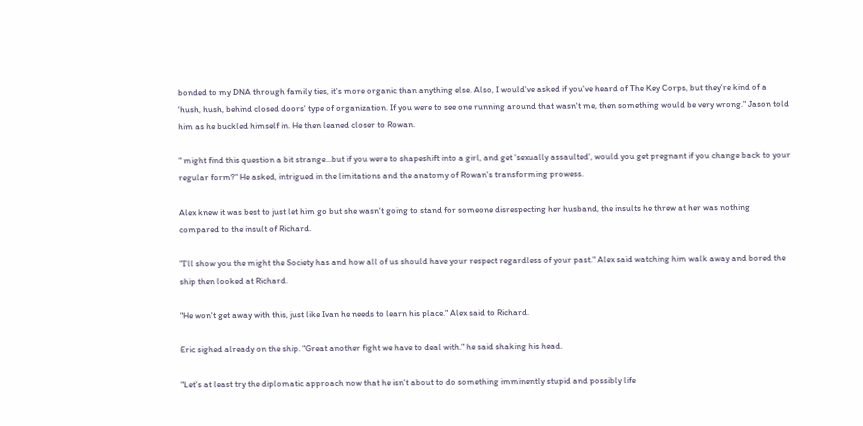bonded to my DNA through family ties, it's more organic than anything else. Also, I would've asked if you've heard of The Key Corps, but they're kind of a 'hush, hush, behind closed doors' type of organization. If you were to see one running around that wasn't me, then something would be very wrong." Jason told him as he buckled himself in. He then leaned closer to Rowan.

" might find this question a bit strange...but if you were to shapeshift into a girl, and get 'sexually assaulted', would you get pregnant if you change back to your regular form?" He asked, intrigued in the limitations and the anatomy of Rowan's transforming prowess.

Alex knew it was best to just let him go but she wasn't going to stand for someone disrespecting her husband, the insults he threw at her was nothing compared to the insult of Richard.

"I'll show you the might the Society has and how all of us should have your respect regardless of your past." Alex said watching him walk away and bored the ship then looked at Richard.

"He won't get away with this, just like Ivan he needs to learn his place." Alex said to Richard.

Eric sighed already on the ship. "Great another fight we have to deal with." he said shaking his head.

"Let's at least try the diplomatic approach now that he isn't about to do something imminently stupid and possibly life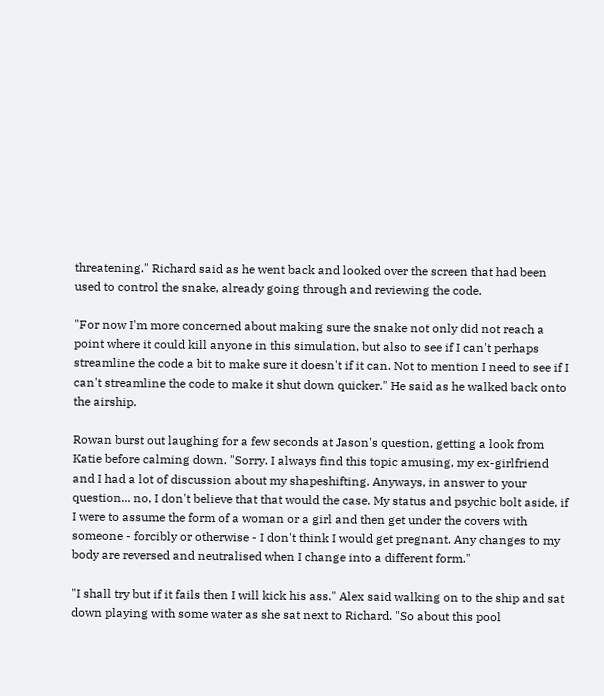threatening." Richard said as he went back and looked over the screen that had been used to control the snake, already going through and reviewing the code.

"For now I'm more concerned about making sure the snake not only did not reach a point where it could kill anyone in this simulation, but also to see if I can't perhaps streamline the code a bit to make sure it doesn't if it can. Not to mention I need to see if I can't streamline the code to make it shut down quicker." He said as he walked back onto the airship.

Rowan burst out laughing for a few seconds at Jason's question, getting a look from Katie before calming down. "Sorry. I always find this topic amusing, my ex-girlfriend and I had a lot of discussion about my shapeshifting. Anyways, in answer to your question... no, I don't believe that that would the case. My status and psychic bolt aside, if I were to assume the form of a woman or a girl and then get under the covers with someone - forcibly or otherwise - I don't think I would get pregnant. Any changes to my body are reversed and neutralised when I change into a different form."

"I shall try but if it fails then I will kick his ass." Alex said walking on to the ship and sat down playing with some water as she sat next to Richard. "So about this pool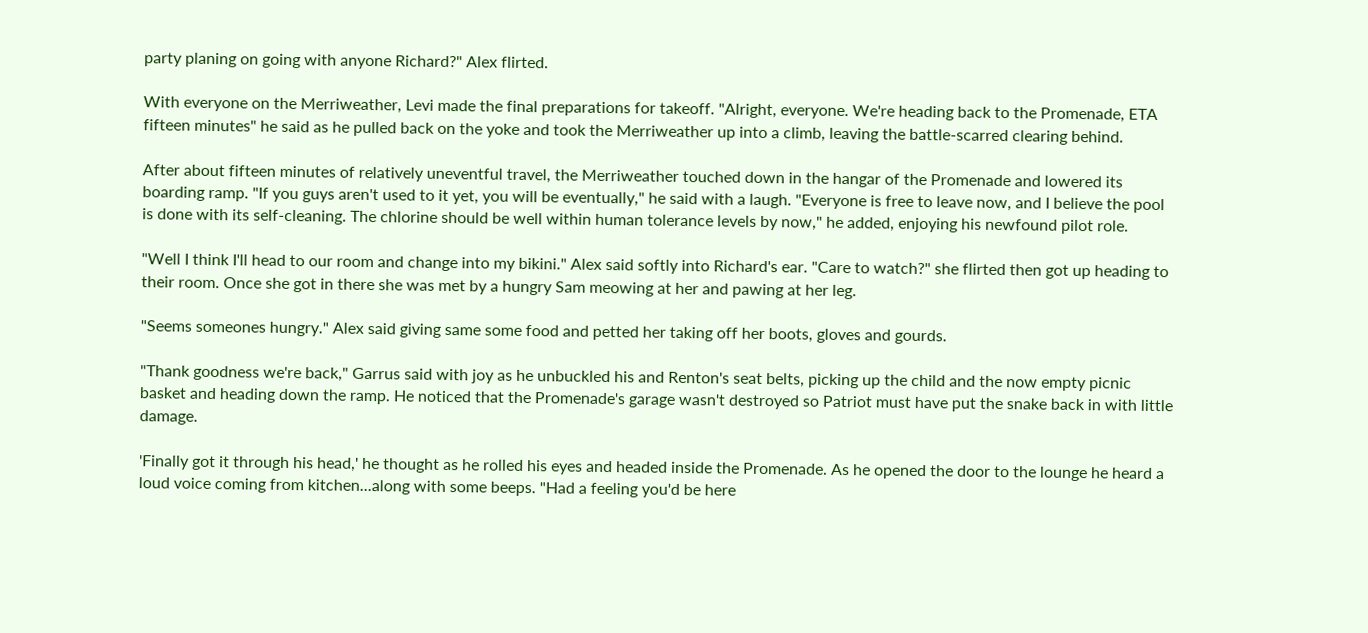party planing on going with anyone Richard?" Alex flirted.

With everyone on the Merriweather, Levi made the final preparations for takeoff. "Alright, everyone. We're heading back to the Promenade, ETA fifteen minutes" he said as he pulled back on the yoke and took the Merriweather up into a climb, leaving the battle-scarred clearing behind.

After about fifteen minutes of relatively uneventful travel, the Merriweather touched down in the hangar of the Promenade and lowered its boarding ramp. "If you guys aren't used to it yet, you will be eventually," he said with a laugh. "Everyone is free to leave now, and I believe the pool is done with its self-cleaning. The chlorine should be well within human tolerance levels by now," he added, enjoying his newfound pilot role.

"Well I think I'll head to our room and change into my bikini." Alex said softly into Richard's ear. "Care to watch?" she flirted then got up heading to their room. Once she got in there she was met by a hungry Sam meowing at her and pawing at her leg.

"Seems someones hungry." Alex said giving same some food and petted her taking off her boots, gloves and gourds.

"Thank goodness we're back," Garrus said with joy as he unbuckled his and Renton's seat belts, picking up the child and the now empty picnic basket and heading down the ramp. He noticed that the Promenade's garage wasn't destroyed so Patriot must have put the snake back in with little damage.

'Finally got it through his head,' he thought as he rolled his eyes and headed inside the Promenade. As he opened the door to the lounge he heard a loud voice coming from kitchen...along with some beeps. "Had a feeling you'd be here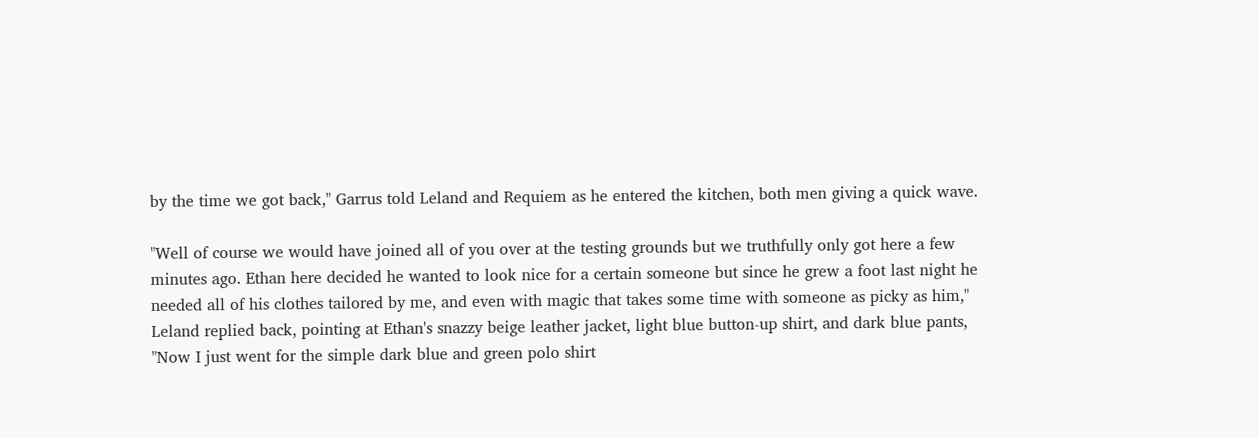by the time we got back," Garrus told Leland and Requiem as he entered the kitchen, both men giving a quick wave.

"Well of course we would have joined all of you over at the testing grounds but we truthfully only got here a few minutes ago. Ethan here decided he wanted to look nice for a certain someone but since he grew a foot last night he needed all of his clothes tailored by me, and even with magic that takes some time with someone as picky as him," Leland replied back, pointing at Ethan's snazzy beige leather jacket, light blue button-up shirt, and dark blue pants, "Now I just went for the simple dark blue and green polo shirt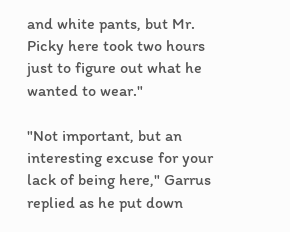and white pants, but Mr. Picky here took two hours just to figure out what he wanted to wear."

"Not important, but an interesting excuse for your lack of being here," Garrus replied as he put down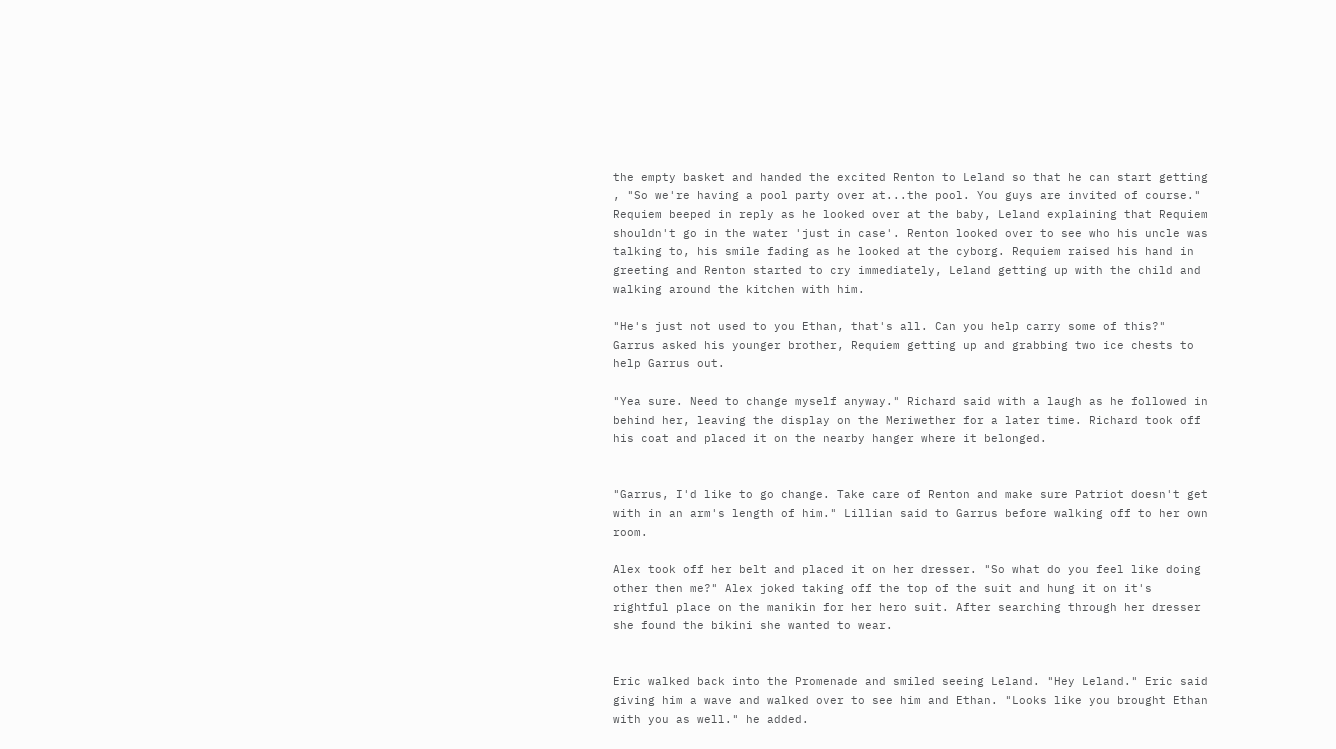the empty basket and handed the excited Renton to Leland so that he can start getting , "So we're having a pool party over at...the pool. You guys are invited of course."
Requiem beeped in reply as he looked over at the baby, Leland explaining that Requiem shouldn't go in the water 'just in case'. Renton looked over to see who his uncle was talking to, his smile fading as he looked at the cyborg. Requiem raised his hand in greeting and Renton started to cry immediately, Leland getting up with the child and walking around the kitchen with him.

"He's just not used to you Ethan, that's all. Can you help carry some of this?" Garrus asked his younger brother, Requiem getting up and grabbing two ice chests to help Garrus out.

"Yea sure. Need to change myself anyway." Richard said with a laugh as he followed in behind her, leaving the display on the Meriwether for a later time. Richard took off his coat and placed it on the nearby hanger where it belonged.


"Garrus, I'd like to go change. Take care of Renton and make sure Patriot doesn't get with in an arm's length of him." Lillian said to Garrus before walking off to her own room.

Alex took off her belt and placed it on her dresser. "So what do you feel like doing other then me?" Alex joked taking off the top of the suit and hung it on it's rightful place on the manikin for her hero suit. After searching through her dresser she found the bikini she wanted to wear.


Eric walked back into the Promenade and smiled seeing Leland. "Hey Leland." Eric said giving him a wave and walked over to see him and Ethan. "Looks like you brought Ethan with you as well." he added.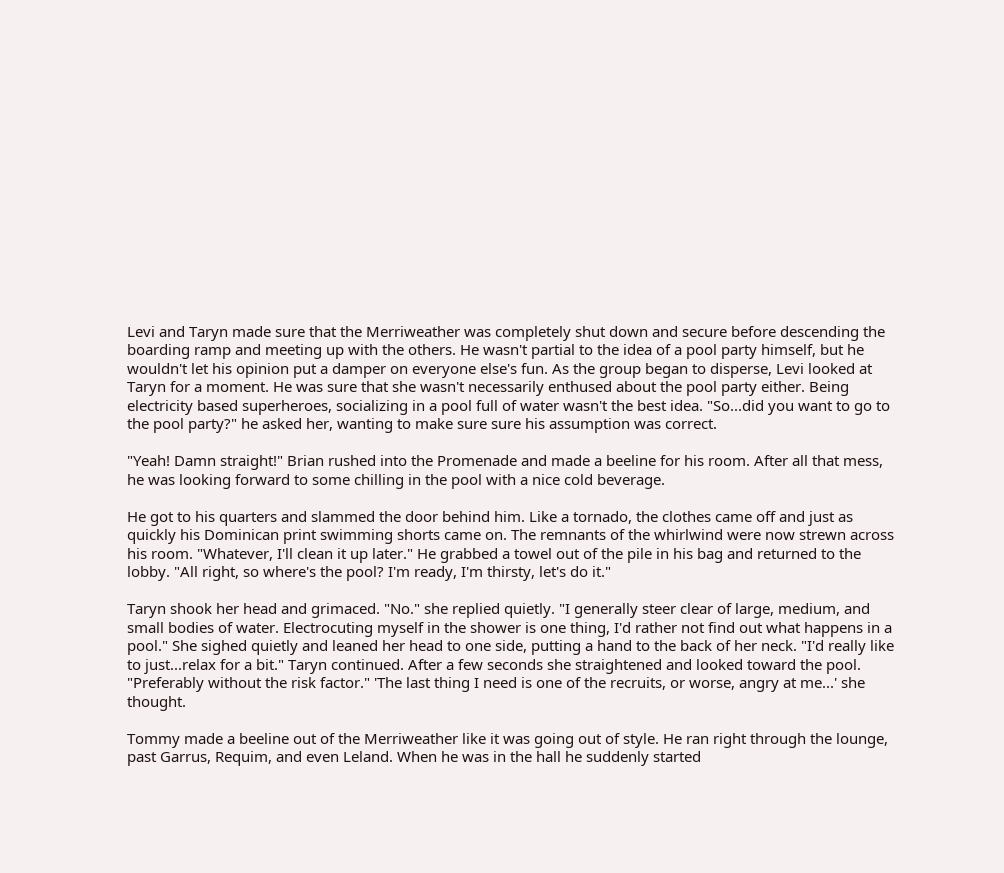Levi and Taryn made sure that the Merriweather was completely shut down and secure before descending the boarding ramp and meeting up with the others. He wasn't partial to the idea of a pool party himself, but he wouldn't let his opinion put a damper on everyone else's fun. As the group began to disperse, Levi looked at Taryn for a moment. He was sure that she wasn't necessarily enthused about the pool party either. Being electricity based superheroes, socializing in a pool full of water wasn't the best idea. "So...did you want to go to the pool party?" he asked her, wanting to make sure sure his assumption was correct.

"Yeah! Damn straight!" Brian rushed into the Promenade and made a beeline for his room. After all that mess, he was looking forward to some chilling in the pool with a nice cold beverage.

He got to his quarters and slammed the door behind him. Like a tornado, the clothes came off and just as quickly his Dominican print swimming shorts came on. The remnants of the whirlwind were now strewn across his room. "Whatever, I'll clean it up later." He grabbed a towel out of the pile in his bag and returned to the lobby. "All right, so where's the pool? I'm ready, I'm thirsty, let's do it."

Taryn shook her head and grimaced. "No." she replied quietly. "I generally steer clear of large, medium, and small bodies of water. Electrocuting myself in the shower is one thing, I'd rather not find out what happens in a pool." She sighed quietly and leaned her head to one side, putting a hand to the back of her neck. "I'd really like to just...relax for a bit." Taryn continued. After a few seconds she straightened and looked toward the pool. "Preferably without the risk factor." 'The last thing I need is one of the recruits, or worse, angry at me...' she thought.

Tommy made a beeline out of the Merriweather like it was going out of style. He ran right through the lounge, past Garrus, Requim, and even Leland. When he was in the hall he suddenly started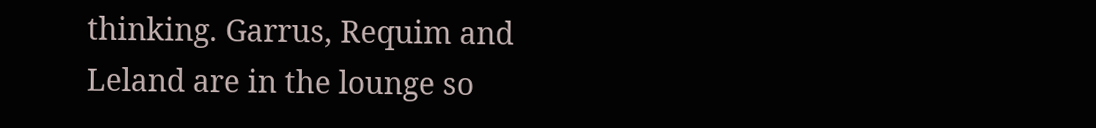thinking. Garrus, Requim and Leland are in the lounge so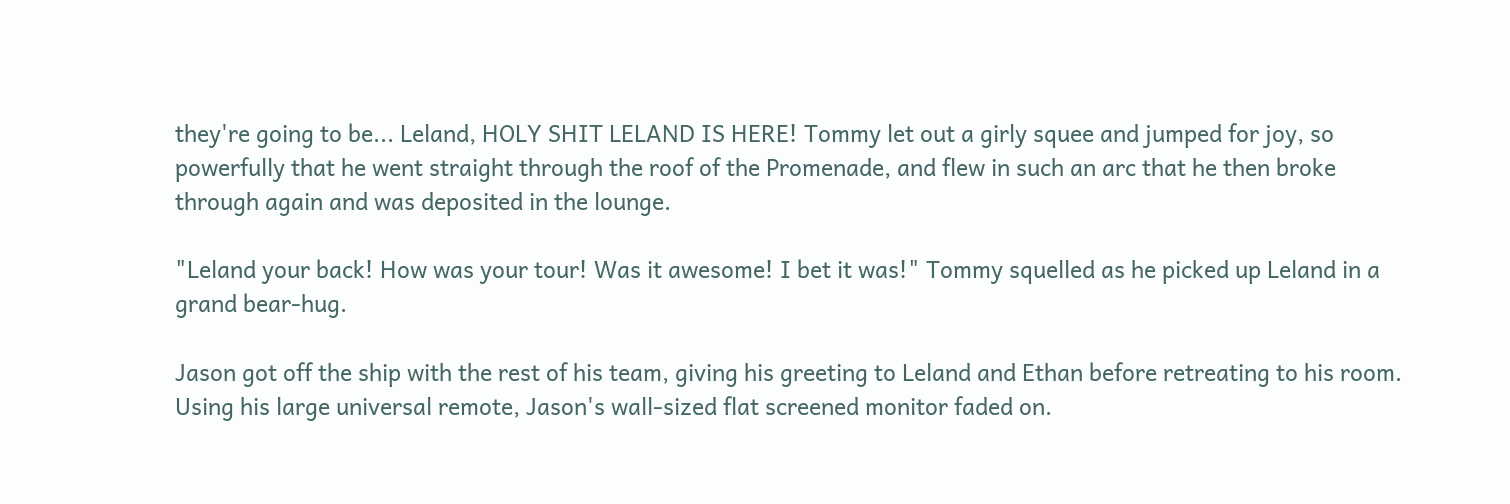they're going to be... Leland, HOLY SHIT LELAND IS HERE! Tommy let out a girly squee and jumped for joy, so powerfully that he went straight through the roof of the Promenade, and flew in such an arc that he then broke through again and was deposited in the lounge.

"Leland your back! How was your tour! Was it awesome! I bet it was!" Tommy squelled as he picked up Leland in a grand bear-hug.

Jason got off the ship with the rest of his team, giving his greeting to Leland and Ethan before retreating to his room. Using his large universal remote, Jason's wall-sized flat screened monitor faded on.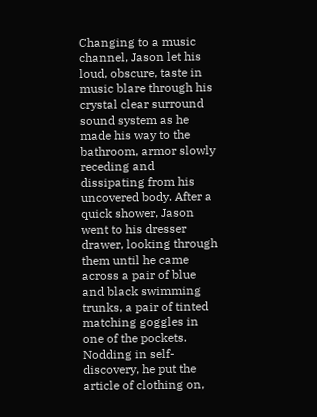Changing to a music channel, Jason let his loud, obscure, taste in music blare through his crystal clear surround sound system as he made his way to the bathroom, armor slowly receding and dissipating from his uncovered body. After a quick shower, Jason went to his dresser drawer, looking through them until he came across a pair of blue and black swimming trunks, a pair of tinted matching goggles in one of the pockets. Nodding in self-discovery, he put the article of clothing on,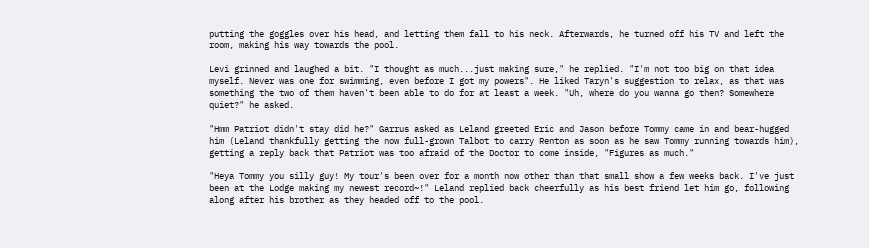putting the goggles over his head, and letting them fall to his neck. Afterwards, he turned off his TV and left the room, making his way towards the pool.

Levi grinned and laughed a bit. "I thought as much...just making sure," he replied. "I'm not too big on that idea myself. Never was one for swimming, even before I got my powers". He liked Taryn's suggestion to relax, as that was something the two of them haven't been able to do for at least a week. "Uh, where do you wanna go then? Somewhere quiet?" he asked.

"Hmm Patriot didn't stay did he?" Garrus asked as Leland greeted Eric and Jason before Tommy came in and bear-hugged him (Leland thankfully getting the now full-grown Talbot to carry Renton as soon as he saw Tommy running towards him), getting a reply back that Patriot was too afraid of the Doctor to come inside, "Figures as much."

"Heya Tommy you silly guy! My tour's been over for a month now other than that small show a few weeks back. I've just been at the Lodge making my newest record~!" Leland replied back cheerfully as his best friend let him go, following along after his brother as they headed off to the pool.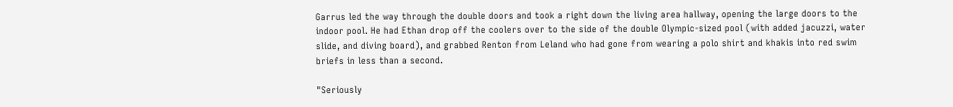Garrus led the way through the double doors and took a right down the living area hallway, opening the large doors to the indoor pool. He had Ethan drop off the coolers over to the side of the double Olympic-sized pool (with added jacuzzi, water slide, and diving board), and grabbed Renton from Leland who had gone from wearing a polo shirt and khakis into red swim briefs in less than a second.

"Seriously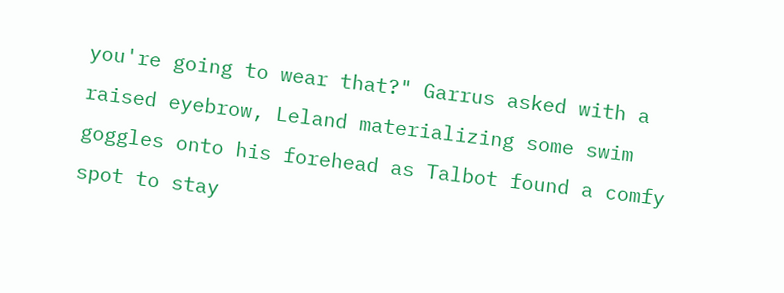you're going to wear that?" Garrus asked with a raised eyebrow, Leland materializing some swim goggles onto his forehead as Talbot found a comfy spot to stay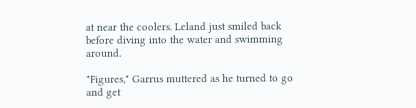at near the coolers. Leland just smiled back before diving into the water and swimming around.

"Figures," Garrus muttered as he turned to go and get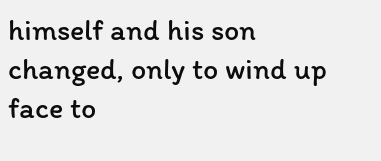himself and his son changed, only to wind up face to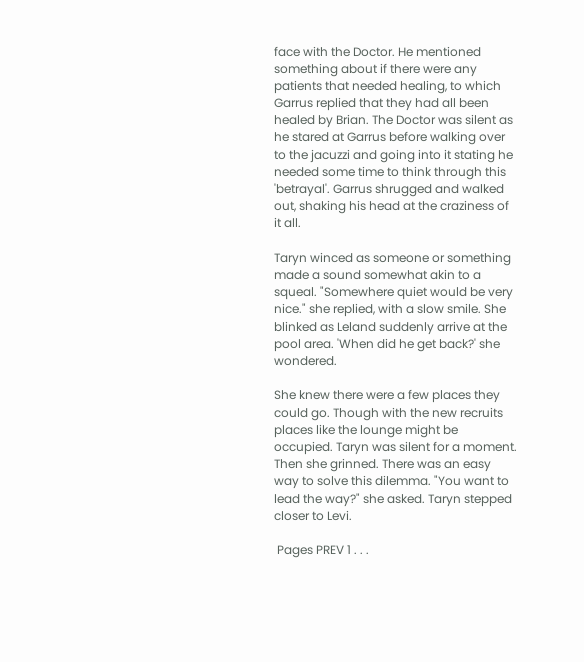face with the Doctor. He mentioned something about if there were any patients that needed healing, to which Garrus replied that they had all been healed by Brian. The Doctor was silent as he stared at Garrus before walking over to the jacuzzi and going into it stating he needed some time to think through this 'betrayal'. Garrus shrugged and walked out, shaking his head at the craziness of it all.

Taryn winced as someone or something made a sound somewhat akin to a squeal. "Somewhere quiet would be very nice." she replied, with a slow smile. She blinked as Leland suddenly arrive at the pool area. 'When did he get back?' she wondered.

She knew there were a few places they could go. Though with the new recruits places like the lounge might be occupied. Taryn was silent for a moment. Then she grinned. There was an easy way to solve this dilemma. "You want to lead the way?" she asked. Taryn stepped closer to Levi.

 Pages PREV 1 . . .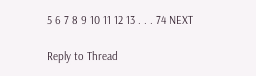5 6 7 8 9 10 11 12 13 . . . 74 NEXT

Reply to Thread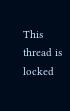This thread is locked